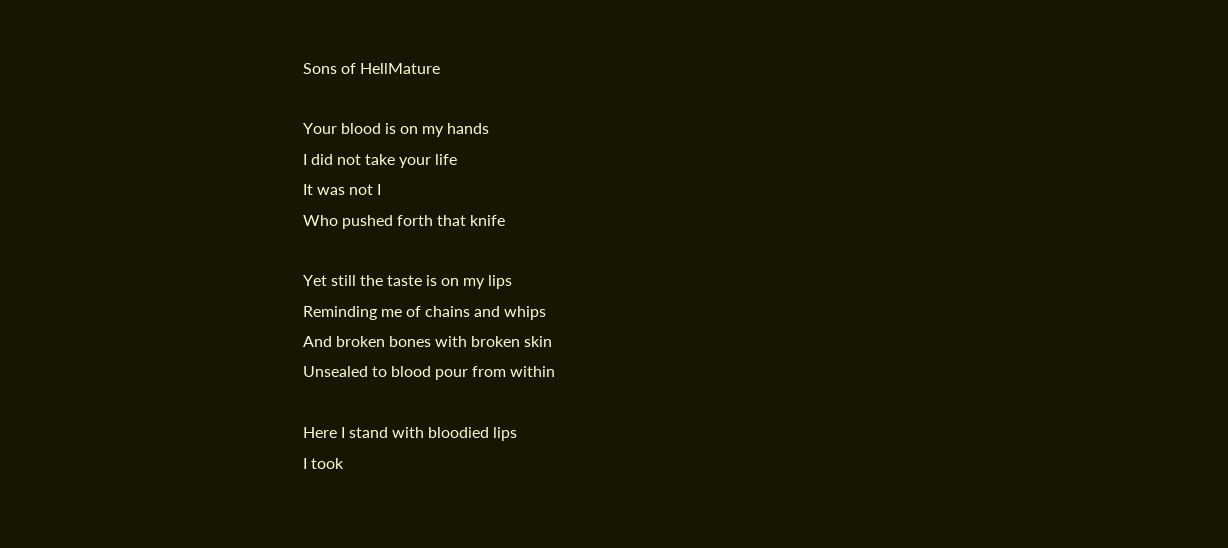Sons of HellMature

Your blood is on my hands
I did not take your life
It was not I
Who pushed forth that knife

Yet still the taste is on my lips
Reminding me of chains and whips
And broken bones with broken skin
Unsealed to blood pour from within

Here I stand with bloodied lips
I took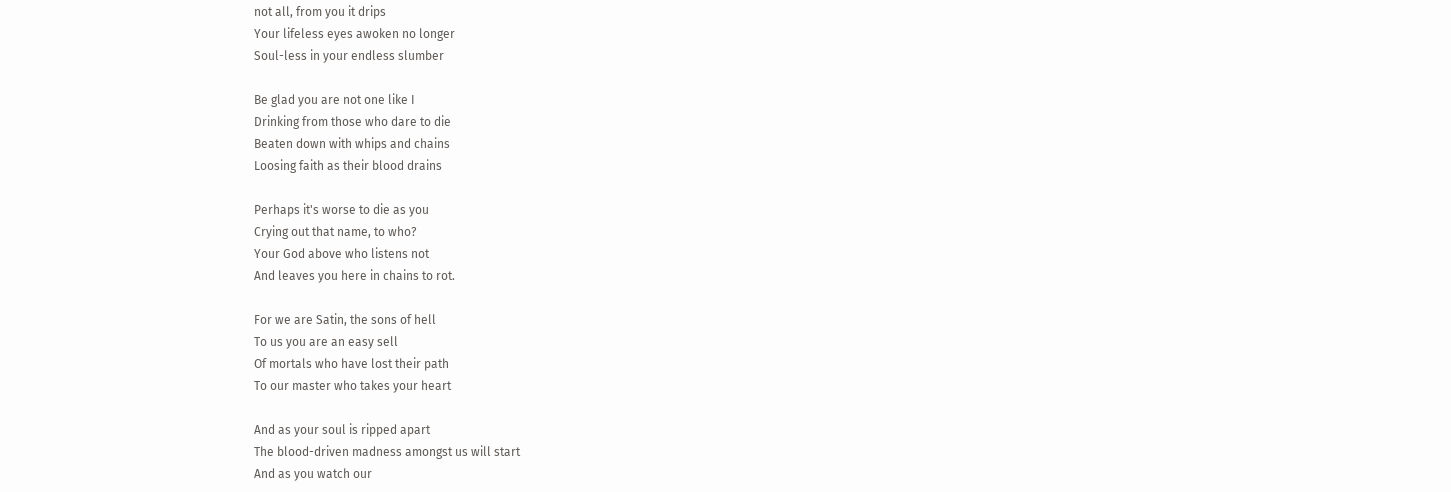not all, from you it drips
Your lifeless eyes awoken no longer
Soul-less in your endless slumber

Be glad you are not one like I
Drinking from those who dare to die
Beaten down with whips and chains
Loosing faith as their blood drains

Perhaps it's worse to die as you
Crying out that name, to who?
Your God above who listens not
And leaves you here in chains to rot.

For we are Satin, the sons of hell
To us you are an easy sell
Of mortals who have lost their path
To our master who takes your heart

And as your soul is ripped apart
The blood-driven madness amongst us will start
And as you watch our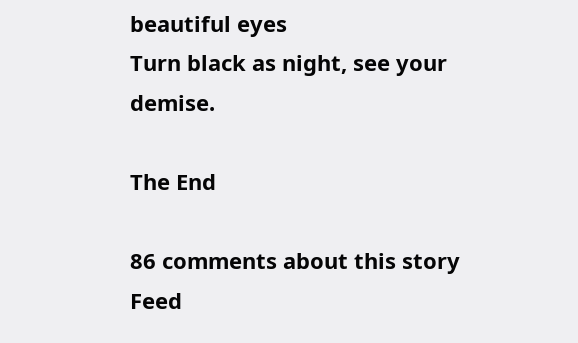beautiful eyes
Turn black as night, see your demise.

The End

86 comments about this story Feed